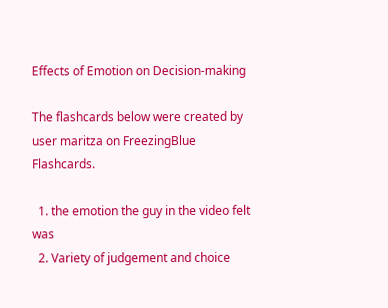Effects of Emotion on Decision-making

The flashcards below were created by user maritza on FreezingBlue Flashcards.

  1. the emotion the guy in the video felt was
  2. Variety of judgement and choice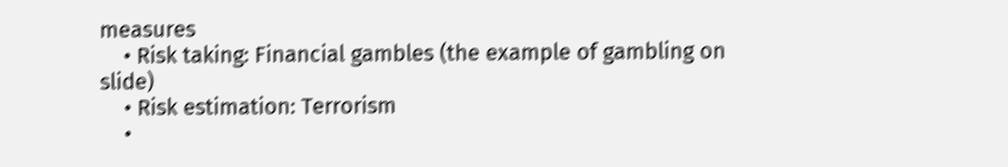measures
    • Risk taking: Financial gambles (the example of gambling on slide)
    • Risk estimation: Terrorism
    •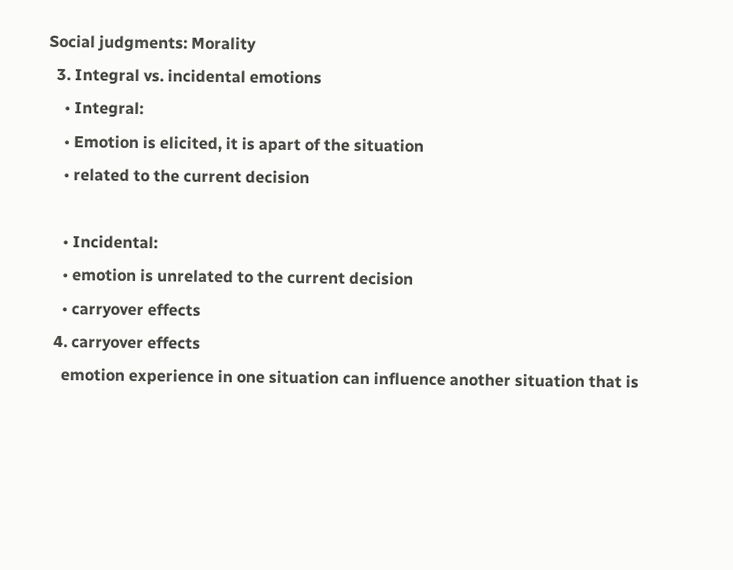Social judgments: Morality
  3. Integral vs. incidental emotions
    • Integral:
    • Emotion is elicited, it is apart of the situation
    • related to the current decision

    • Incidental:
    • emotion is unrelated to the current decision
    • carryover effects
  4. carryover effects
    emotion experience in one situation can influence another situation that is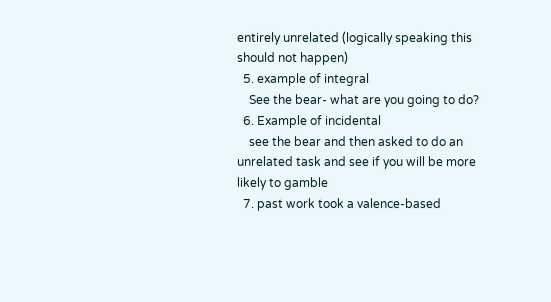entirely unrelated (logically speaking this should not happen)
  5. example of integral
    See the bear- what are you going to do?
  6. Example of incidental
    see the bear and then asked to do an unrelated task and see if you will be more likely to gamble
  7. past work took a valence-based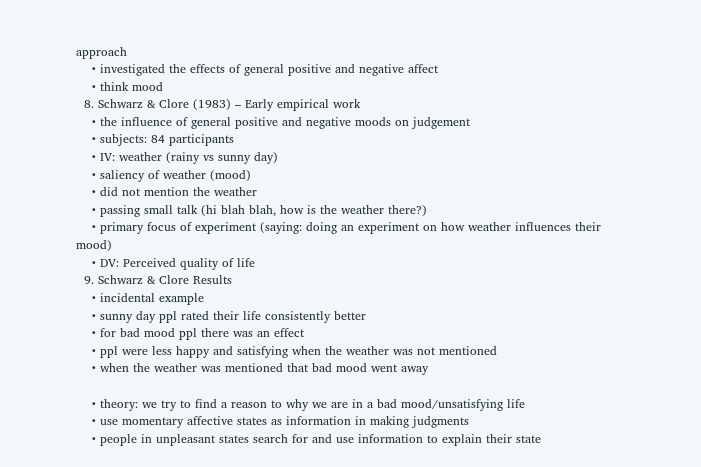approach
    • investigated the effects of general positive and negative affect
    • think mood
  8. Schwarz & Clore (1983) – Early empirical work
    • the influence of general positive and negative moods on judgement
    • subjects: 84 participants
    • IV: weather (rainy vs sunny day)
    • saliency of weather (mood)
    • did not mention the weather
    • passing small talk (hi blah blah, how is the weather there?)
    • primary focus of experiment (saying: doing an experiment on how weather influences their mood)
    • DV: Perceived quality of life
  9. Schwarz & Clore Results
    • incidental example
    • sunny day ppl rated their life consistently better
    • for bad mood ppl there was an effect
    • ppl were less happy and satisfying when the weather was not mentioned
    • when the weather was mentioned that bad mood went away

    • theory: we try to find a reason to why we are in a bad mood/unsatisfying life
    • use momentary affective states as information in making judgments
    • people in unpleasant states search for and use information to explain their state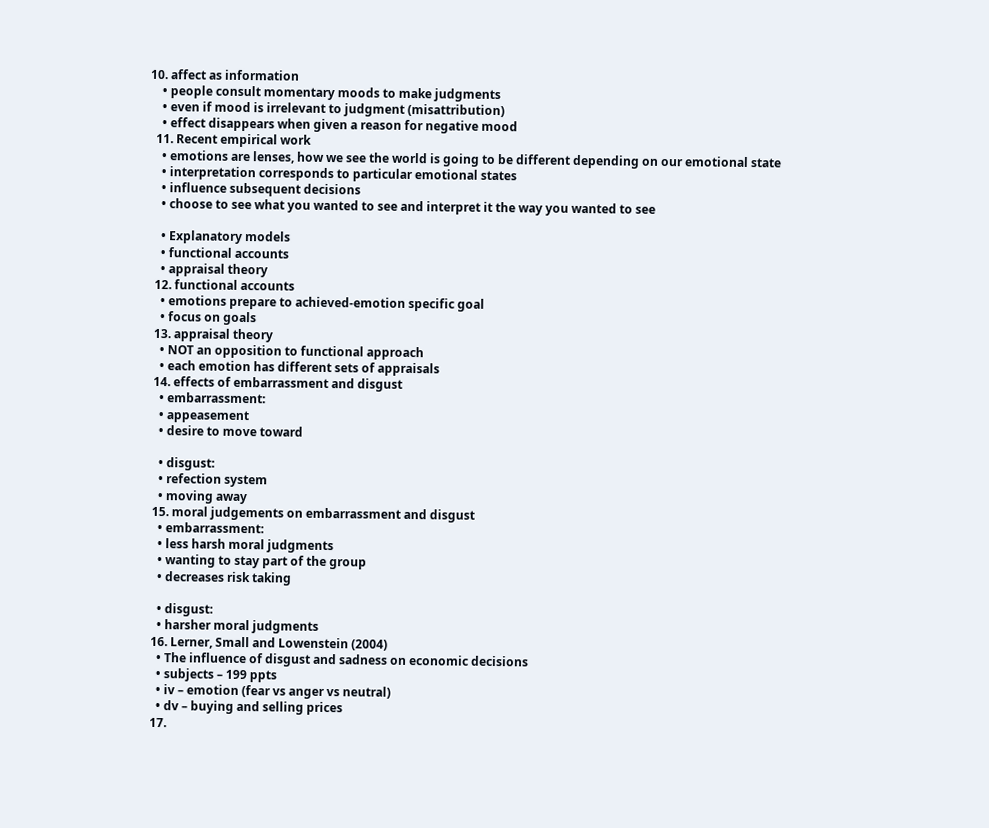10. affect as information
    • people consult momentary moods to make judgments
    • even if mood is irrelevant to judgment (misattribution)
    • effect disappears when given a reason for negative mood
  11. Recent empirical work
    • emotions are lenses, how we see the world is going to be different depending on our emotional state
    • interpretation corresponds to particular emotional states
    • influence subsequent decisions
    • choose to see what you wanted to see and interpret it the way you wanted to see

    • Explanatory models
    • functional accounts
    • appraisal theory
  12. functional accounts
    • emotions prepare to achieved-emotion specific goal
    • focus on goals
  13. appraisal theory
    • NOT an opposition to functional approach
    • each emotion has different sets of appraisals
  14. effects of embarrassment and disgust
    • embarrassment:
    • appeasement
    • desire to move toward

    • disgust:
    • refection system
    • moving away
  15. moral judgements on embarrassment and disgust
    • embarrassment:
    • less harsh moral judgments
    • wanting to stay part of the group
    • decreases risk taking

    • disgust:
    • harsher moral judgments
  16. Lerner, Small and Lowenstein (2004)
    • The influence of disgust and sadness on economic decisions
    • subjects – 199 ppts
    • iv – emotion (fear vs anger vs neutral)
    • dv – buying and selling prices
  17.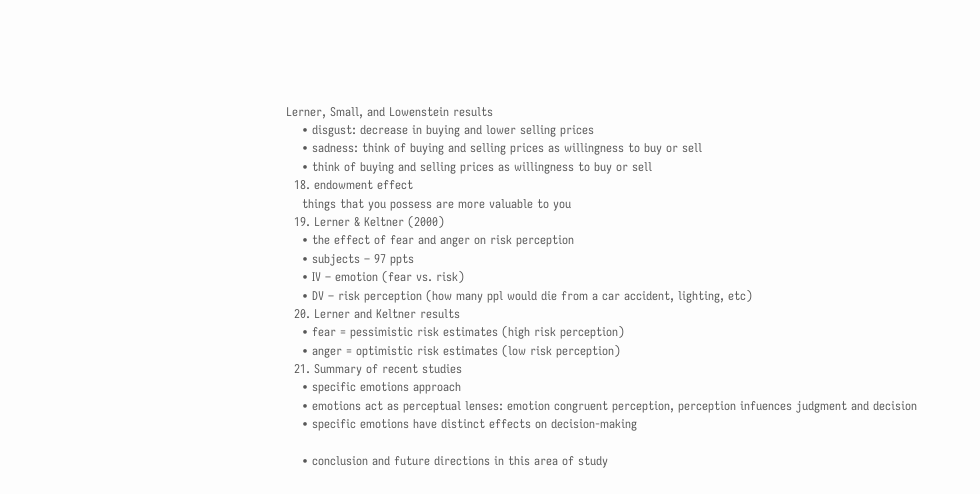Lerner, Small, and Lowenstein results
    • disgust: decrease in buying and lower selling prices
    • sadness: think of buying and selling prices as willingness to buy or sell
    • think of buying and selling prices as willingness to buy or sell
  18. endowment effect
    things that you possess are more valuable to you
  19. Lerner & Keltner (2000)
    • the effect of fear and anger on risk perception
    • subjects – 97 ppts
    • IV – emotion (fear vs. risk)
    • DV – risk perception (how many ppl would die from a car accident, lighting, etc)
  20. Lerner and Keltner results
    • fear = pessimistic risk estimates (high risk perception)
    • anger = optimistic risk estimates (low risk perception)
  21. Summary of recent studies
    • specific emotions approach
    • emotions act as perceptual lenses: emotion congruent perception, perception infuences judgment and decision
    • specific emotions have distinct effects on decision-making

    • conclusion and future directions in this area of study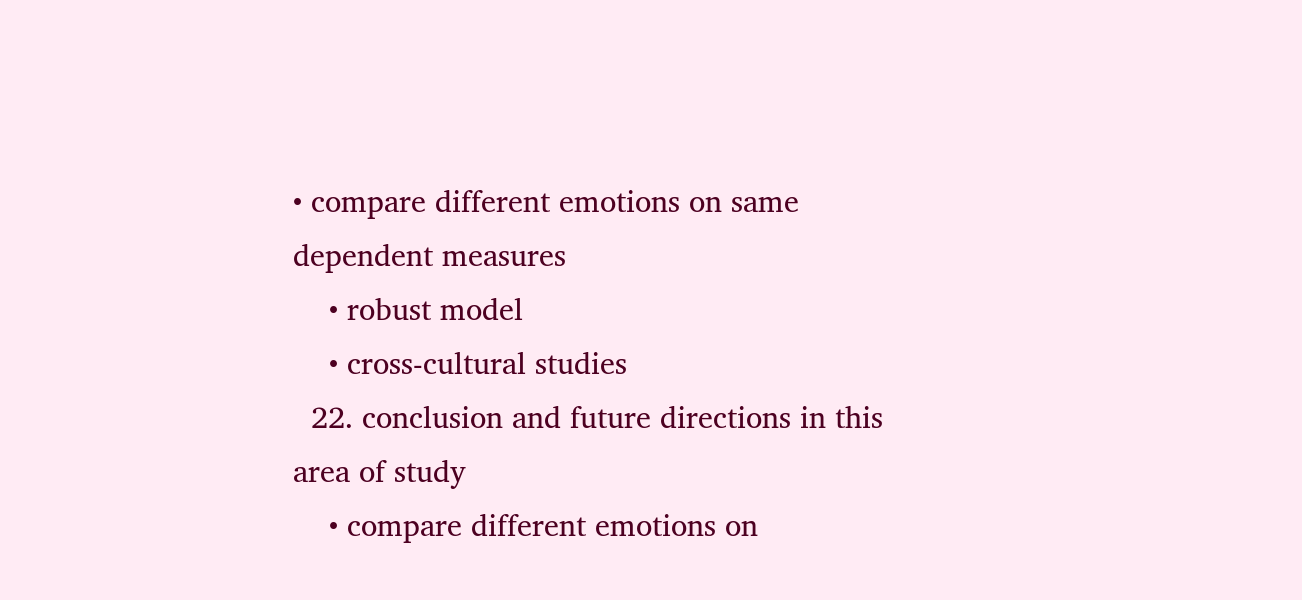• compare different emotions on same dependent measures
    • robust model
    • cross-cultural studies
  22. conclusion and future directions in this area of study
    • compare different emotions on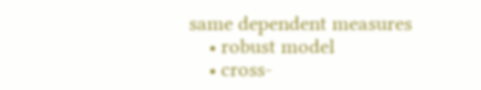same dependent measures
    • robust model
    • cross-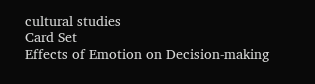cultural studies
Card Set
Effects of Emotion on Decision-making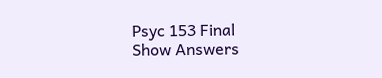Psyc 153 Final
Show Answers